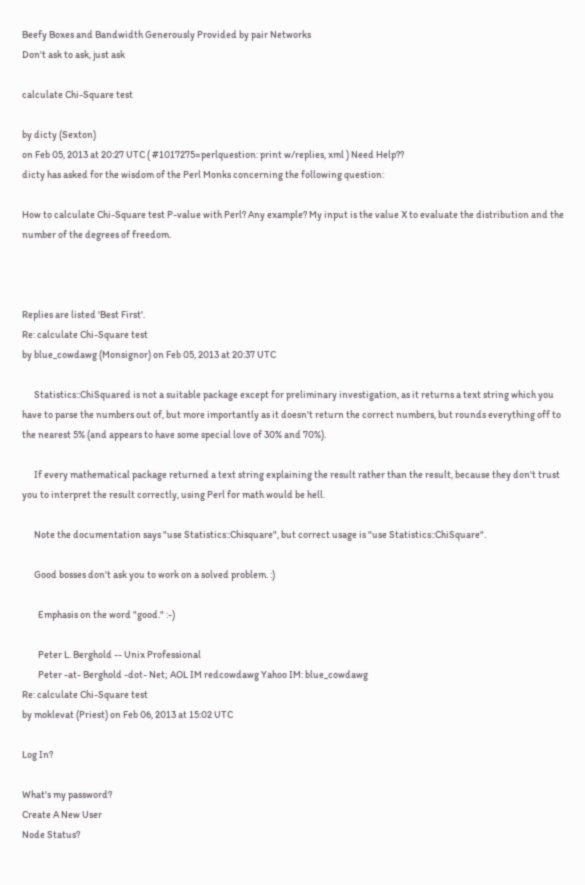Beefy Boxes and Bandwidth Generously Provided by pair Networks
Don't ask to ask, just ask

calculate Chi-Square test

by dicty (Sexton)
on Feb 05, 2013 at 20:27 UTC ( #1017275=perlquestion: print w/replies, xml ) Need Help??
dicty has asked for the wisdom of the Perl Monks concerning the following question:

How to calculate Chi-Square test P-value with Perl? Any example? My input is the value X to evaluate the distribution and the number of the degrees of freedom.



Replies are listed 'Best First'.
Re: calculate Chi-Square test
by blue_cowdawg (Monsignor) on Feb 05, 2013 at 20:37 UTC

      Statistics::ChiSquared is not a suitable package except for preliminary investigation, as it returns a text string which you have to parse the numbers out of, but more importantly as it doesn't return the correct numbers, but rounds everything off to the nearest 5% (and appears to have some special love of 30% and 70%).

      If every mathematical package returned a text string explaining the result rather than the result, because they don't trust you to interpret the result correctly, using Perl for math would be hell.

      Note the documentation says "use Statistics::Chisquare", but correct usage is "use Statistics::ChiSquare".

      Good bosses don't ask you to work on a solved problem. :)

        Emphasis on the word "good." :-)

        Peter L. Berghold -- Unix Professional
        Peter -at- Berghold -dot- Net; AOL IM redcowdawg Yahoo IM: blue_cowdawg
Re: calculate Chi-Square test
by moklevat (Priest) on Feb 06, 2013 at 15:02 UTC

Log In?

What's my password?
Create A New User
Node Status?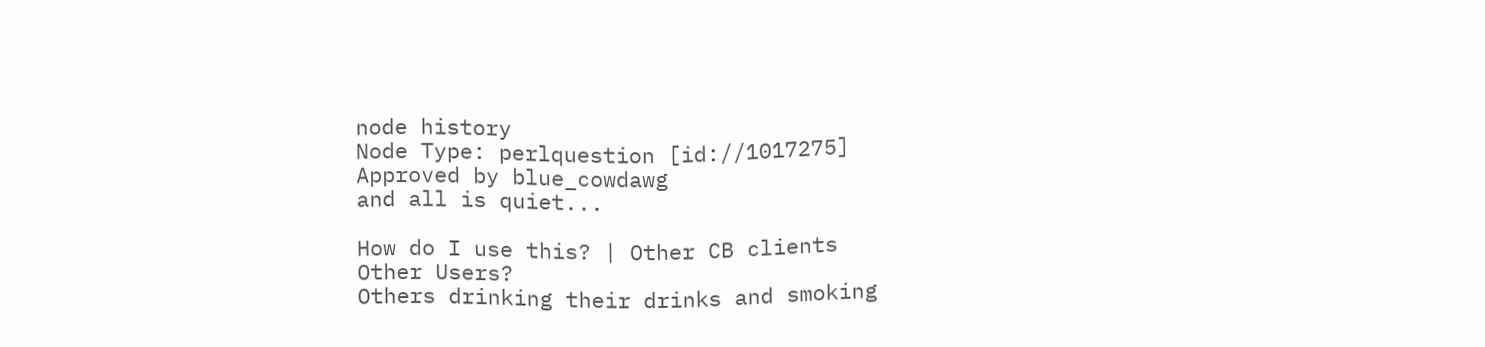node history
Node Type: perlquestion [id://1017275]
Approved by blue_cowdawg
and all is quiet...

How do I use this? | Other CB clients
Other Users?
Others drinking their drinks and smoking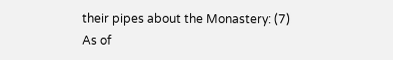their pipes about the Monastery: (7)
As of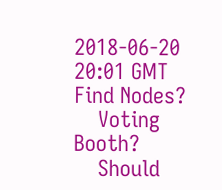2018-06-20 20:01 GMT
Find Nodes?
    Voting Booth?
    Should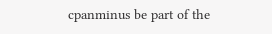cpanminus be part of the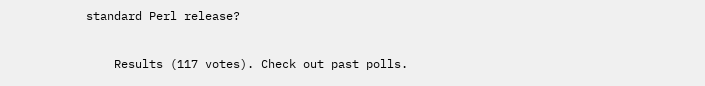standard Perl release?

    Results (117 votes). Check out past polls.